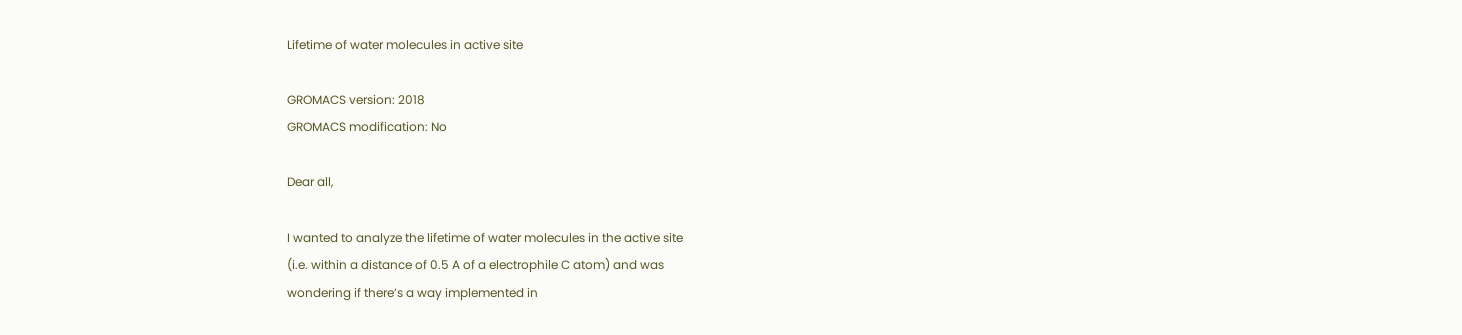Lifetime of water molecules in active site

GROMACS version: 2018
GROMACS modification: No

Dear all,

I wanted to analyze the lifetime of water molecules in the active site
(i.e. within a distance of 0.5 A of a electrophile C atom) and was
wondering if there’s a way implemented in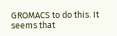GROMACS to do this. It seems that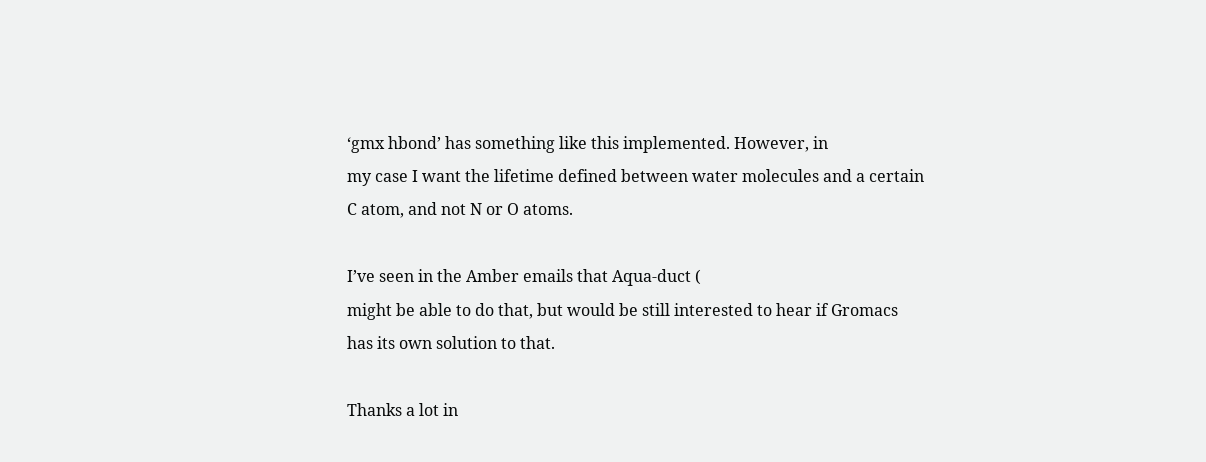‘gmx hbond’ has something like this implemented. However, in
my case I want the lifetime defined between water molecules and a certain
C atom, and not N or O atoms.

I’ve seen in the Amber emails that Aqua-duct (
might be able to do that, but would be still interested to hear if Gromacs
has its own solution to that.

Thanks a lot in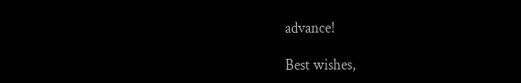advance!

Best wishes,